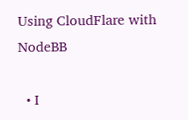Using CloudFlare with NodeBB

  • I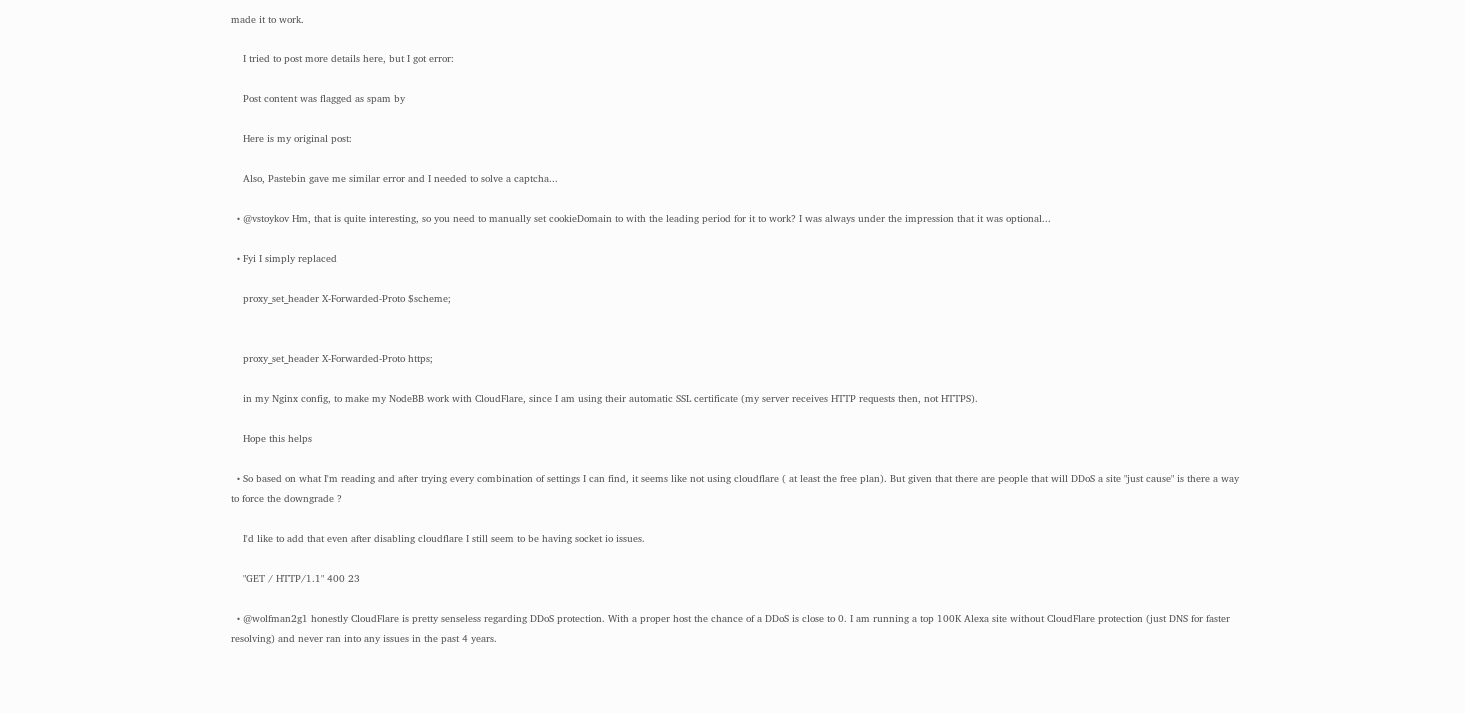made it to work.

    I tried to post more details here, but I got error:

    Post content was flagged as spam by

    Here is my original post:

    Also, Pastebin gave me similar error and I needed to solve a captcha...

  • @vstoykov Hm, that is quite interesting, so you need to manually set cookieDomain to with the leading period for it to work? I was always under the impression that it was optional...

  • Fyi I simply replaced

    proxy_set_header X-Forwarded-Proto $scheme;


    proxy_set_header X-Forwarded-Proto https;

    in my Nginx config, to make my NodeBB work with CloudFlare, since I am using their automatic SSL certificate (my server receives HTTP requests then, not HTTPS).

    Hope this helps

  • So based on what I'm reading and after trying every combination of settings I can find, it seems like not using cloudflare ( at least the free plan). But given that there are people that will DDoS a site "just cause" is there a way to force the downgrade ?

    I'd like to add that even after disabling cloudflare I still seem to be having socket io issues.

    "GET / HTTP/1.1" 400 23

  • @wolfman2g1 honestly CloudFlare is pretty senseless regarding DDoS protection. With a proper host the chance of a DDoS is close to 0. I am running a top 100K Alexa site without CloudFlare protection (just DNS for faster resolving) and never ran into any issues in the past 4 years.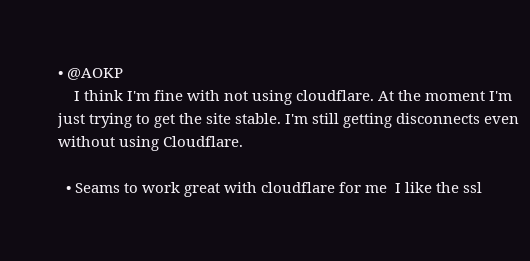• @AOKP
    I think I'm fine with not using cloudflare. At the moment I'm just trying to get the site stable. I'm still getting disconnects even without using Cloudflare.

  • Seams to work great with cloudflare for me  I like the ssl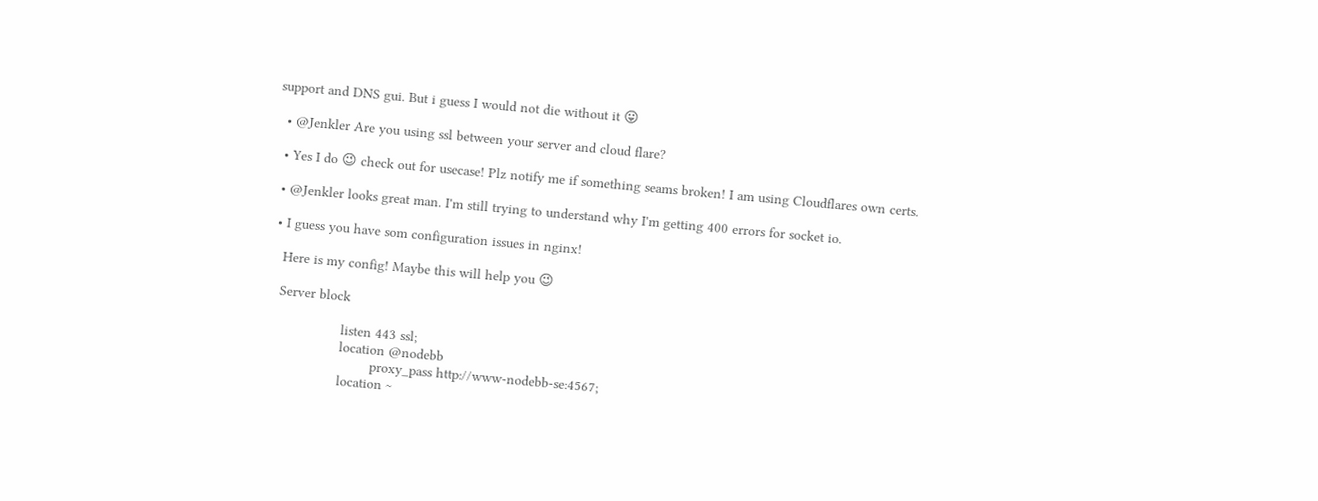support and DNS gui. But i guess I would not die without it 😛

  • @Jenkler Are you using ssl between your server and cloud flare?

  • Yes I do 😉 check out for usecase! Plz notify me if something seams broken! I am using Cloudflares own certs.

  • @Jenkler looks great man. I'm still trying to understand why I'm getting 400 errors for socket io.

  • I guess you have som configuration issues in nginx!

    Here is my config! Maybe this will help you 😉

    Server block

                    listen 443 ssl;
                    location @nodebb
                            proxy_pass http://www-nodebb-se:4567;
                    location ~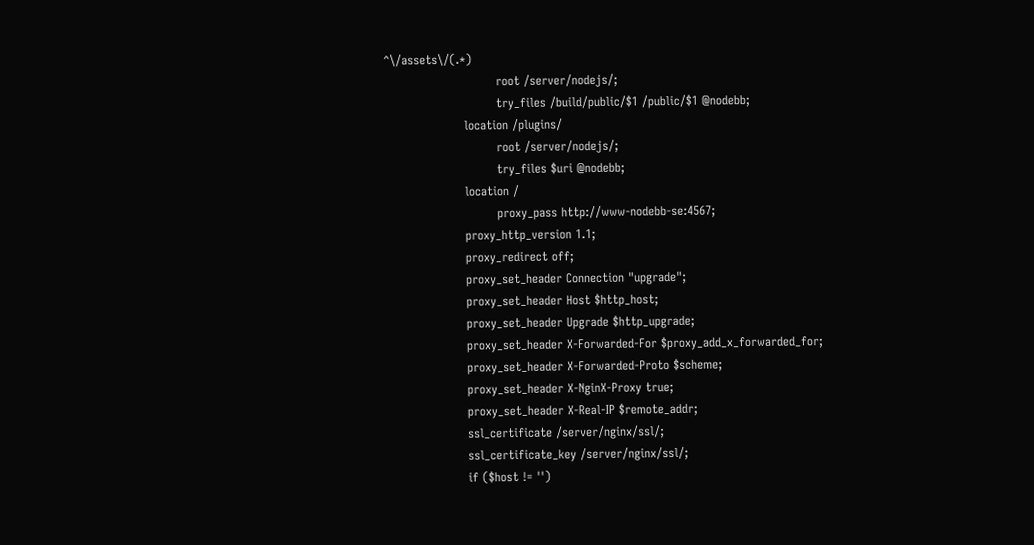^\/assets\/(.*)
                            root /server/nodejs/;
                            try_files /build/public/$1 /public/$1 @nodebb;
                    location /plugins/
                            root /server/nodejs/;
                            try_files $uri @nodebb;
                    location /
                            proxy_pass http://www-nodebb-se:4567;
                    proxy_http_version 1.1;
                    proxy_redirect off;
                    proxy_set_header Connection "upgrade";
                    proxy_set_header Host $http_host;
                    proxy_set_header Upgrade $http_upgrade;
                    proxy_set_header X-Forwarded-For $proxy_add_x_forwarded_for;
                    proxy_set_header X-Forwarded-Proto $scheme;
                    proxy_set_header X-NginX-Proxy true;
                    proxy_set_header X-Real-IP $remote_addr;
                    ssl_certificate /server/nginx/ssl/;
                    ssl_certificate_key /server/nginx/ssl/;
                    if ($host != '')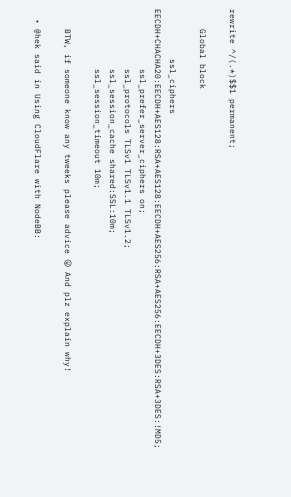rewrite ^/(.*)$$1 permanent;

    Global block

          ssl_ciphers EECDH+CHACHA20:EECDH+AES128:RSA+AES128:EECDH+AES256:RSA+AES256:EECDH+3DES:RSA+3DES:!MD5;
            ssl_prefer_server_ciphers on;
            ssl_protocols TLSv1 TLSv1.1 TLSv1.2;
            ssl_session_cache shared:SSL:10m;
            ssl_session_timeout 10m;

    BTW, if someone know any tweeks please advice 😛 And plz explain why!

  • @hek said in Using CloudFlare with NodeBB: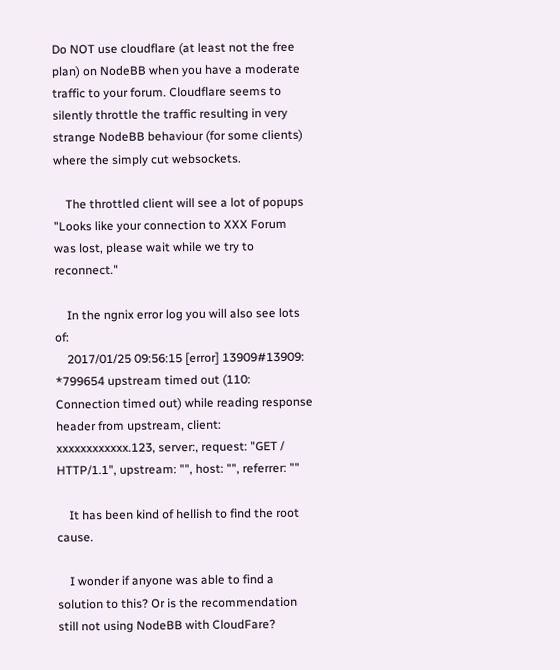Do NOT use cloudflare (at least not the free plan) on NodeBB when you have a moderate traffic to your forum. Cloudflare seems to silently throttle the traffic resulting in very strange NodeBB behaviour (for some clients) where the simply cut websockets.

    The throttled client will see a lot of popups "Looks like your connection to XXX Forum was lost, please wait while we try to reconnect."

    In the ngnix error log you will also see lots of:
    2017/01/25 09:56:15 [error] 13909#13909: *799654 upstream timed out (110: Connection timed out) while reading response header from upstream, client: xxxxxxxxxxxx.123, server:, request: "GET / HTTP/1.1", upstream: "", host: "", referrer: ""

    It has been kind of hellish to find the root cause.

    I wonder if anyone was able to find a solution to this? Or is the recommendation still not using NodeBB with CloudFare?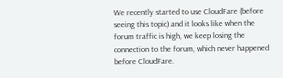We recently started to use CloudFare (before seeing this topic) and it looks like when the forum traffic is high, we keep losing the connection to the forum, which never happened before CloudFare.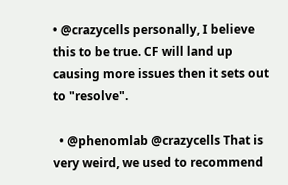• @crazycells personally, I believe this to be true. CF will land up causing more issues then it sets out to "resolve".

  • @phenomlab @crazycells That is very weird, we used to recommend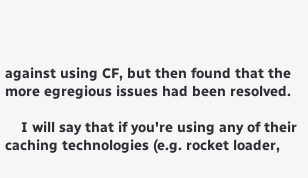against using CF, but then found that the more egregious issues had been resolved.

    I will say that if you're using any of their caching technologies (e.g. rocket loader,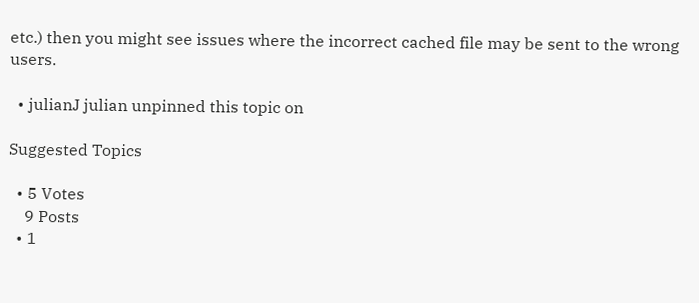etc.) then you might see issues where the incorrect cached file may be sent to the wrong users.

  • julianJ julian unpinned this topic on

Suggested Topics

  • 5 Votes
    9 Posts
  • 1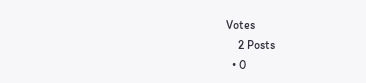Votes
    2 Posts
  • 0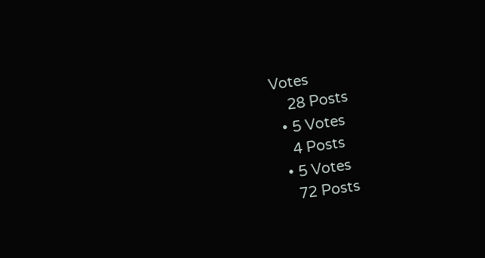Votes
    28 Posts
  • 5 Votes
    4 Posts
  • 5 Votes
    72 Posts